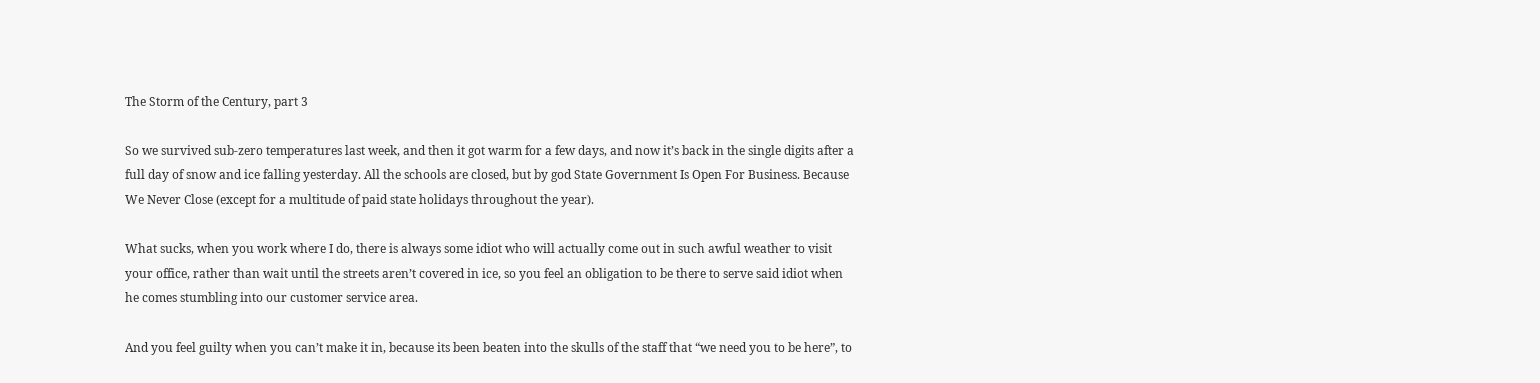The Storm of the Century, part 3

So we survived sub-zero temperatures last week, and then it got warm for a few days, and now it’s back in the single digits after a full day of snow and ice falling yesterday. All the schools are closed, but by god State Government Is Open For Business. Because We Never Close (except for a multitude of paid state holidays throughout the year).

What sucks, when you work where I do, there is always some idiot who will actually come out in such awful weather to visit your office, rather than wait until the streets aren’t covered in ice, so you feel an obligation to be there to serve said idiot when he comes stumbling into our customer service area.

And you feel guilty when you can’t make it in, because its been beaten into the skulls of the staff that “we need you to be here”, to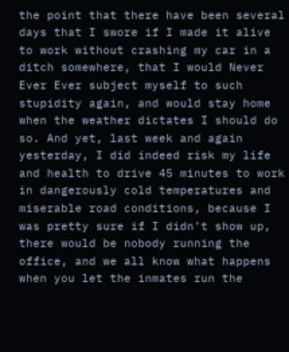the point that there have been several days that I swore if I made it alive to work without crashing my car in a ditch somewhere, that I would Never Ever Ever subject myself to such stupidity again, and would stay home when the weather dictates I should do so. And yet, last week and again yesterday, I did indeed risk my life and health to drive 45 minutes to work in dangerously cold temperatures and miserable road conditions, because I was pretty sure if I didn’t show up, there would be nobody running the office, and we all know what happens when you let the inmates run the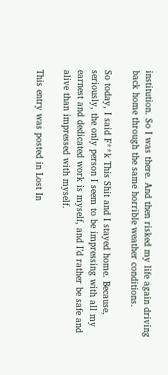institution. So I was there. And then risked my life again driving back home through the same horrible weather conditions.

So today, I said F**k This Shit and I stayed home. Because, seriously, the only person I seem to be impressing with all my earnest and dedicated work is myself, and I’d rather be safe and alive than impressed with myself.

This entry was posted in Lost In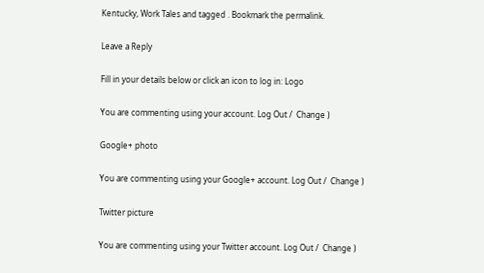Kentucky, Work Tales and tagged . Bookmark the permalink.

Leave a Reply

Fill in your details below or click an icon to log in: Logo

You are commenting using your account. Log Out /  Change )

Google+ photo

You are commenting using your Google+ account. Log Out /  Change )

Twitter picture

You are commenting using your Twitter account. Log Out /  Change )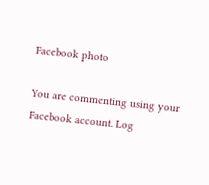Facebook photo

You are commenting using your Facebook account. Log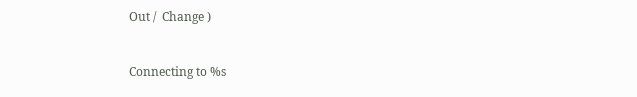Out /  Change )


Connecting to %s